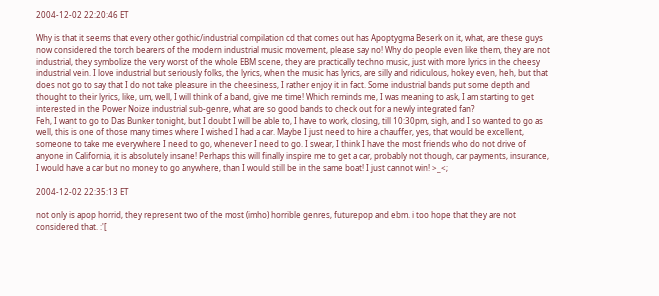2004-12-02 22:20:46 ET

Why is that it seems that every other gothic/industrial compilation cd that comes out has Apoptygma Beserk on it, what, are these guys now considered the torch bearers of the modern industrial music movement, please say no! Why do people even like them, they are not industrial, they symbolize the very worst of the whole EBM scene, they are practically techno music, just with more lyrics in the cheesy industrial vein. I love industrial but seriously folks, the lyrics, when the music has lyrics, are silly and ridiculous, hokey even, heh, but that does not go to say that I do not take pleasure in the cheesiness, I rather enjoy it in fact. Some industrial bands put some depth and thought to their lyrics, like, um, well, I will think of a band, give me time! Which reminds me, I was meaning to ask, I am starting to get interested in the Power Noize industrial sub-genre, what are so good bands to check out for a newly integrated fan?
Feh, I want to go to Das Bunker tonight, but I doubt I will be able to, I have to work, closing, till 10:30pm, sigh, and I so wanted to go as well, this is one of those many times where I wished I had a car. Maybe I just need to hire a chauffer, yes, that would be excellent, someone to take me everywhere I need to go, whenever I need to go. I swear, I think I have the most friends who do not drive of anyone in California, it is absolutely insane! Perhaps this will finally inspire me to get a car, probably not though, car payments, insurance, I would have a car but no money to go anywhere, than I would still be in the same boat! I just cannot win! >_<;

2004-12-02 22:35:13 ET

not only is apop horrid, they represent two of the most (imho) horrible genres, futurepop and ebm. i too hope that they are not considered that. :'[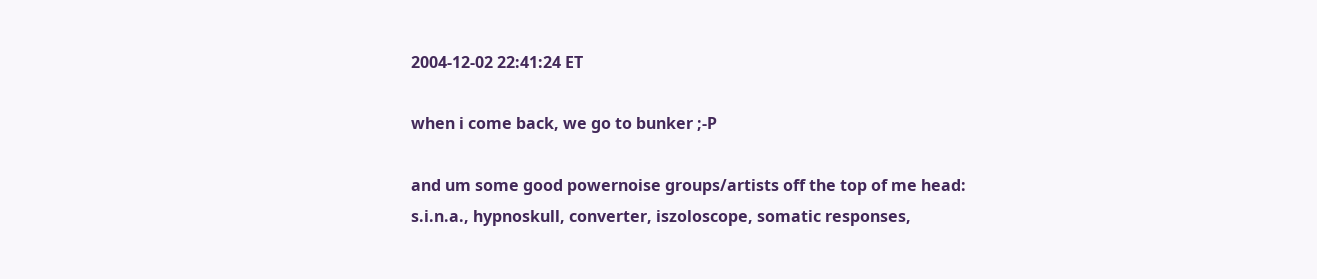2004-12-02 22:41:24 ET

when i come back, we go to bunker ;-P

and um some good powernoise groups/artists off the top of me head:
s.i.n.a., hypnoskull, converter, iszoloscope, somatic responses,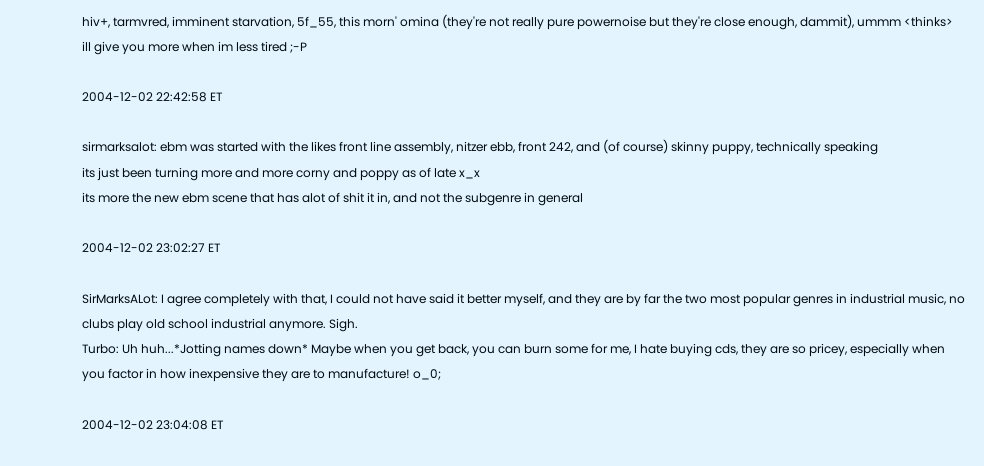hiv+, tarmvred, imminent starvation, 5f_55, this morn' omina (they're not really pure powernoise but they're close enough, dammit), ummm <thinks>
ill give you more when im less tired ;-P

2004-12-02 22:42:58 ET

sirmarksalot: ebm was started with the likes front line assembly, nitzer ebb, front 242, and (of course) skinny puppy, technically speaking
its just been turning more and more corny and poppy as of late x_x
its more the new ebm scene that has alot of shit it in, and not the subgenre in general

2004-12-02 23:02:27 ET

SirMarksALot: I agree completely with that, I could not have said it better myself, and they are by far the two most popular genres in industrial music, no clubs play old school industrial anymore. Sigh.
Turbo: Uh huh...*Jotting names down* Maybe when you get back, you can burn some for me, I hate buying cds, they are so pricey, especially when you factor in how inexpensive they are to manufacture! o_0;

2004-12-02 23:04:08 ET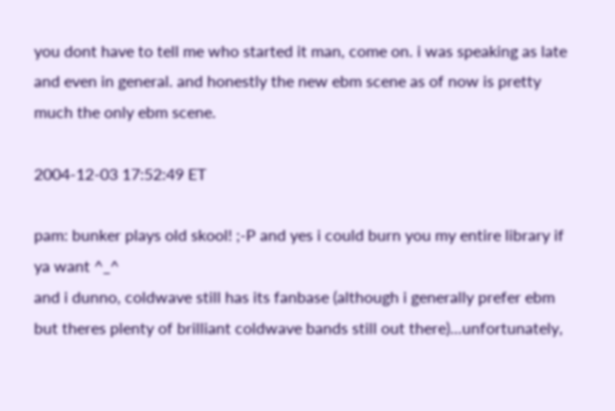you dont have to tell me who started it man, come on. i was speaking as late and even in general. and honestly the new ebm scene as of now is pretty much the only ebm scene.

2004-12-03 17:52:49 ET

pam: bunker plays old skool! ;-P and yes i could burn you my entire library if ya want ^_^
and i dunno, coldwave still has its fanbase (although i generally prefer ebm but theres plenty of brilliant coldwave bands still out there)...unfortunately,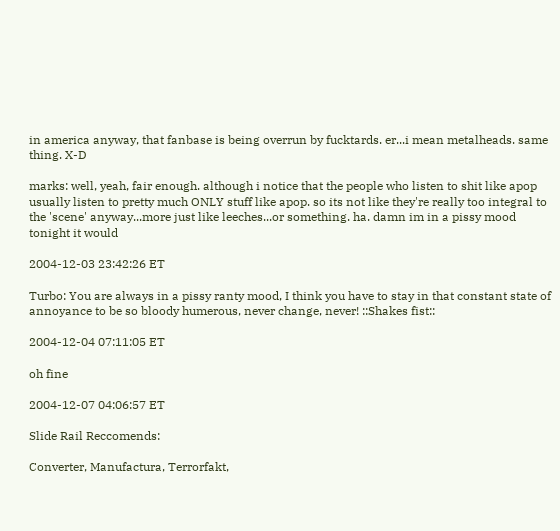in america anyway, that fanbase is being overrun by fucktards. er...i mean metalheads. same thing. X-D

marks: well, yeah, fair enough. although i notice that the people who listen to shit like apop usually listen to pretty much ONLY stuff like apop. so its not like they're really too integral to the 'scene' anyway...more just like leeches...or something. ha. damn im in a pissy mood tonight it would

2004-12-03 23:42:26 ET

Turbo: You are always in a pissy ranty mood, I think you have to stay in that constant state of annoyance to be so bloody humerous, never change, never! ::Shakes fist::

2004-12-04 07:11:05 ET

oh fine

2004-12-07 04:06:57 ET

Slide Rail Reccomends:

Converter, Manufactura, Terrorfakt,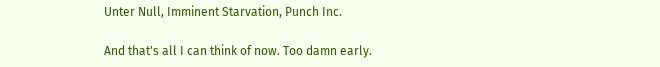Unter Null, Imminent Starvation, Punch Inc.

And that's all I can think of now. Too damn early.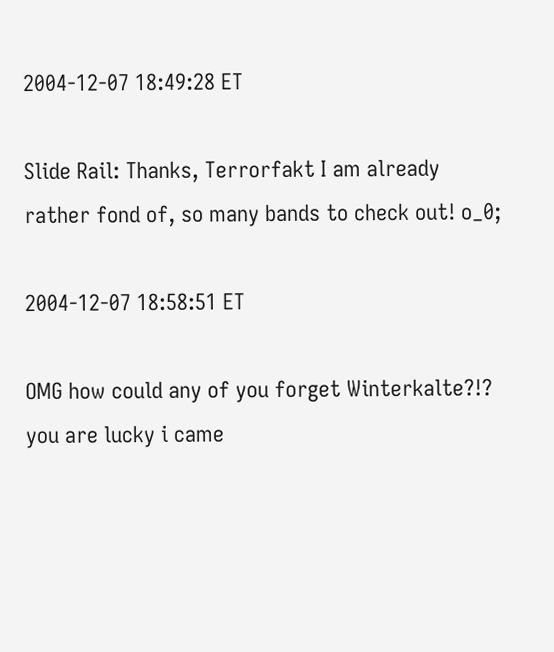2004-12-07 18:49:28 ET

Slide Rail: Thanks, Terrorfakt I am already rather fond of, so many bands to check out! o_0;

2004-12-07 18:58:51 ET

OMG how could any of you forget Winterkalte?!? you are lucky i came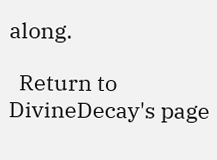along.

  Return to DivineDecay's page